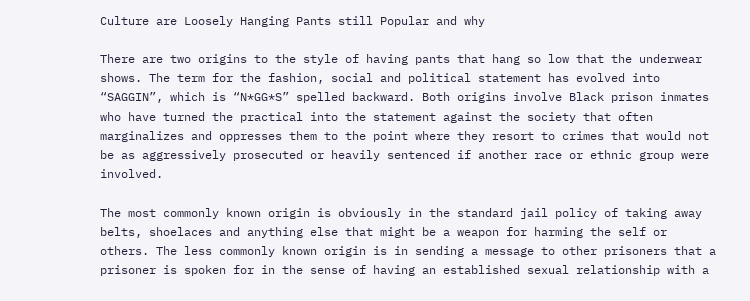Culture are Loosely Hanging Pants still Popular and why

There are two origins to the style of having pants that hang so low that the underwear shows. The term for the fashion, social and political statement has evolved into “SAGGIN”, which is “N*GG*S” spelled backward. Both origins involve Black prison inmates who have turned the practical into the statement against the society that often marginalizes and oppresses them to the point where they resort to crimes that would not be as aggressively prosecuted or heavily sentenced if another race or ethnic group were involved.

The most commonly known origin is obviously in the standard jail policy of taking away belts, shoelaces and anything else that might be a weapon for harming the self or others. The less commonly known origin is in sending a message to other prisoners that a prisoner is spoken for in the sense of having an established sexual relationship with a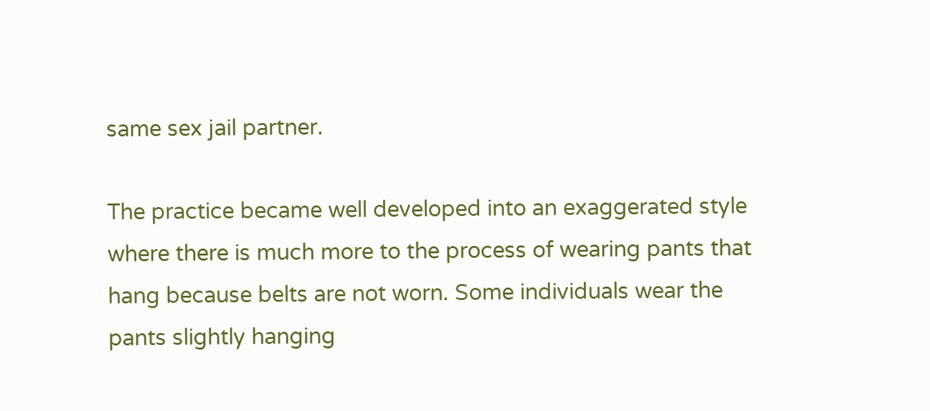same sex jail partner.

The practice became well developed into an exaggerated style where there is much more to the process of wearing pants that hang because belts are not worn. Some individuals wear the pants slightly hanging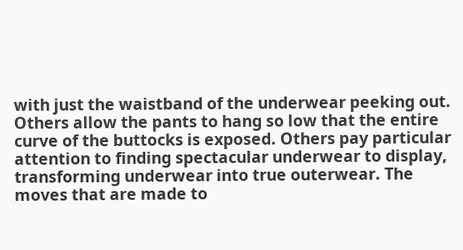with just the waistband of the underwear peeking out. Others allow the pants to hang so low that the entire curve of the buttocks is exposed. Others pay particular attention to finding spectacular underwear to display, transforming underwear into true outerwear. The moves that are made to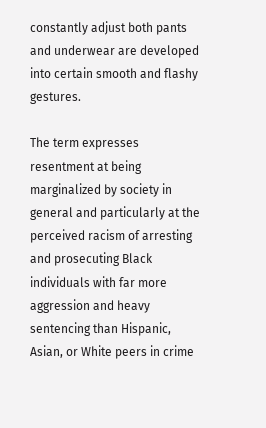constantly adjust both pants and underwear are developed into certain smooth and flashy gestures.

The term expresses resentment at being marginalized by society in general and particularly at the perceived racism of arresting and prosecuting Black individuals with far more aggression and heavy sentencing than Hispanic, Asian, or White peers in crime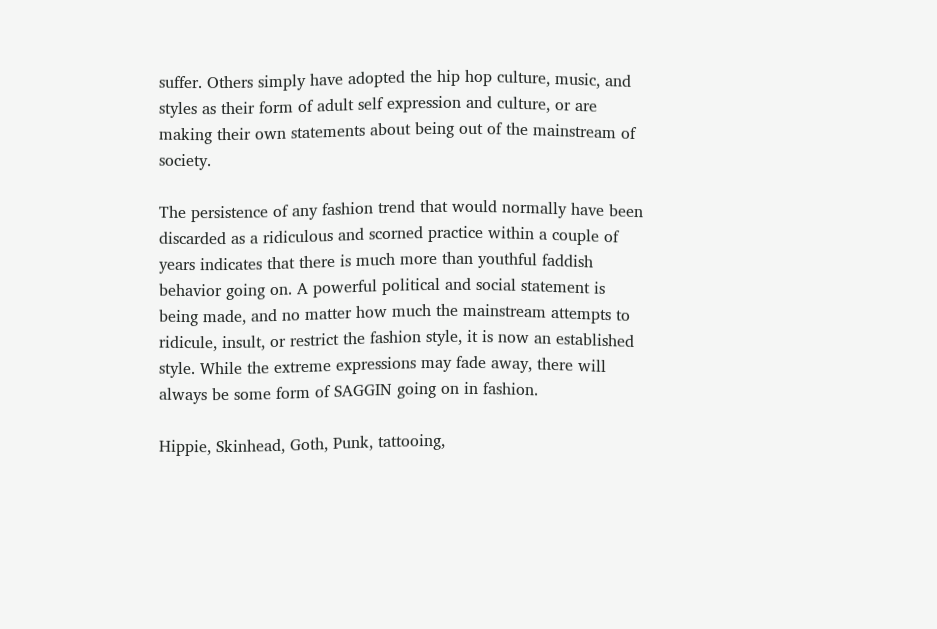suffer. Others simply have adopted the hip hop culture, music, and styles as their form of adult self expression and culture, or are making their own statements about being out of the mainstream of society.

The persistence of any fashion trend that would normally have been discarded as a ridiculous and scorned practice within a couple of years indicates that there is much more than youthful faddish behavior going on. A powerful political and social statement is being made, and no matter how much the mainstream attempts to ridicule, insult, or restrict the fashion style, it is now an established style. While the extreme expressions may fade away, there will always be some form of SAGGIN going on in fashion.

Hippie, Skinhead, Goth, Punk, tattooing,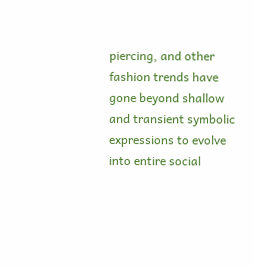piercing, and other fashion trends have gone beyond shallow and transient symbolic expressions to evolve into entire social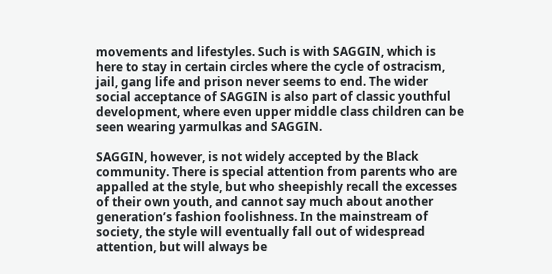movements and lifestyles. Such is with SAGGIN, which is here to stay in certain circles where the cycle of ostracism, jail, gang life and prison never seems to end. The wider social acceptance of SAGGIN is also part of classic youthful development, where even upper middle class children can be seen wearing yarmulkas and SAGGIN.

SAGGIN, however, is not widely accepted by the Black community. There is special attention from parents who are appalled at the style, but who sheepishly recall the excesses of their own youth, and cannot say much about another generation’s fashion foolishness. In the mainstream of society, the style will eventually fall out of widespread attention, but will always be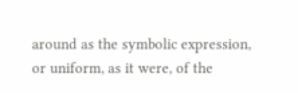around as the symbolic expression, or uniform, as it were, of the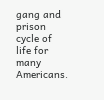gang and prison cycle of life for many Americans.